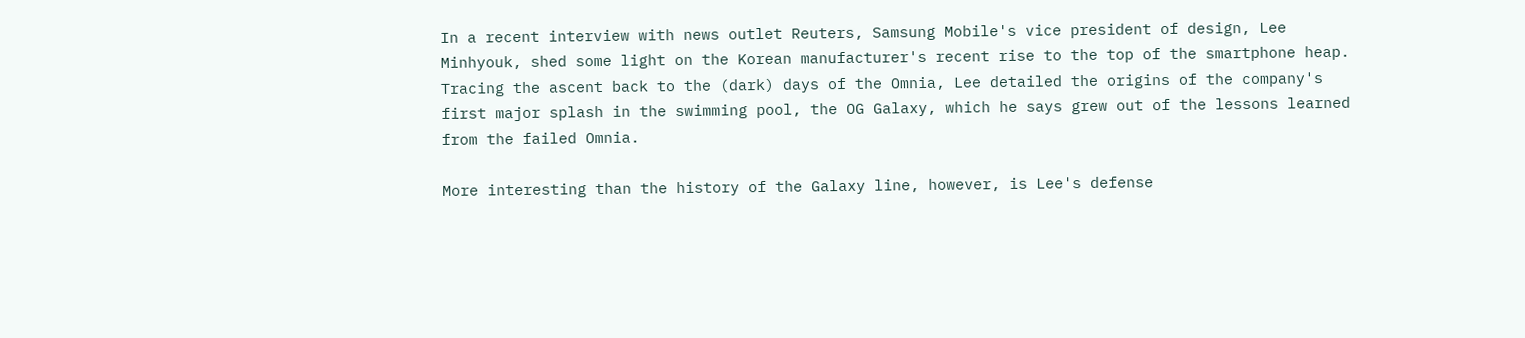In a recent interview with news outlet Reuters, Samsung Mobile's vice president of design, Lee Minhyouk, shed some light on the Korean manufacturer's recent rise to the top of the smartphone heap. Tracing the ascent back to the (dark) days of the Omnia, Lee detailed the origins of the company's first major splash in the swimming pool, the OG Galaxy, which he says grew out of the lessons learned from the failed Omnia.

More interesting than the history of the Galaxy line, however, is Lee's defense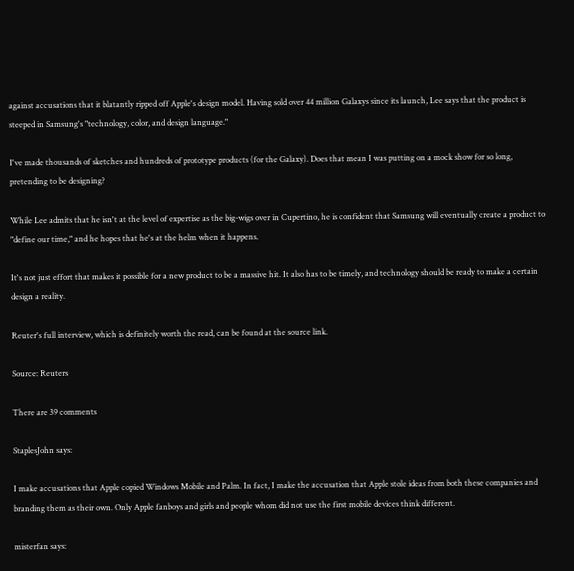against accusations that it blatantly ripped off Apple's design model. Having sold over 44 million Galaxys since its launch, Lee says that the product is steeped in Samsung's "technology, color, and design language."

I've made thousands of sketches and hundreds of prototype products (for the Galaxy). Does that mean I was putting on a mock show for so long, pretending to be designing?

While Lee admits that he isn't at the level of expertise as the big-wigs over in Cupertino, he is confident that Samsung will eventually create a product to "define our time," and he hopes that he's at the helm when it happens.

It's not just effort that makes it possible for a new product to be a massive hit. It also has to be timely, and technology should be ready to make a certain design a reality.

Reuter's full interview, which is definitely worth the read, can be found at the source link.

Source: Reuters

There are 39 comments

StaplesJohn says:

I make accusations that Apple copied Windows Mobile and Palm. In fact, I make the accusation that Apple stole ideas from both these companies and branding them as their own. Only Apple fanboys and girls and people whom did not use the first mobile devices think different.

misterfan says: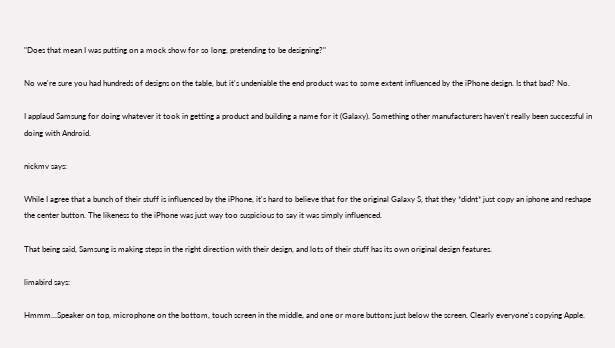"Does that mean I was putting on a mock show for so long, pretending to be designing?"

No we're sure you had hundreds of designs on the table, but it's undeniable the end product was to some extent influenced by the iPhone design. Is that bad? No.

I applaud Samsung for doing whatever it took in getting a product and building a name for it (Galaxy). Something other manufacturers haven't really been successful in doing with Android.

nickmv says:

While I agree that a bunch of their stuff is influenced by the iPhone, it's hard to believe that for the original Galaxy S, that they *didnt* just copy an iphone and reshape the center button. The likeness to the iPhone was just way too suspicious to say it was simply influenced.

That being said, Samsung is making steps in the right direction with their design, and lots of their stuff has its own original design features.

limabird says:

Hmmm...Speaker on top, microphone on the bottom, touch screen in the middle, and one or more buttons just below the screen. Clearly everyone's copying Apple.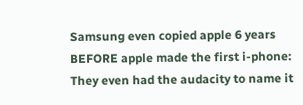Samsung even copied apple 6 years BEFORE apple made the first i-phone: They even had the audacity to name it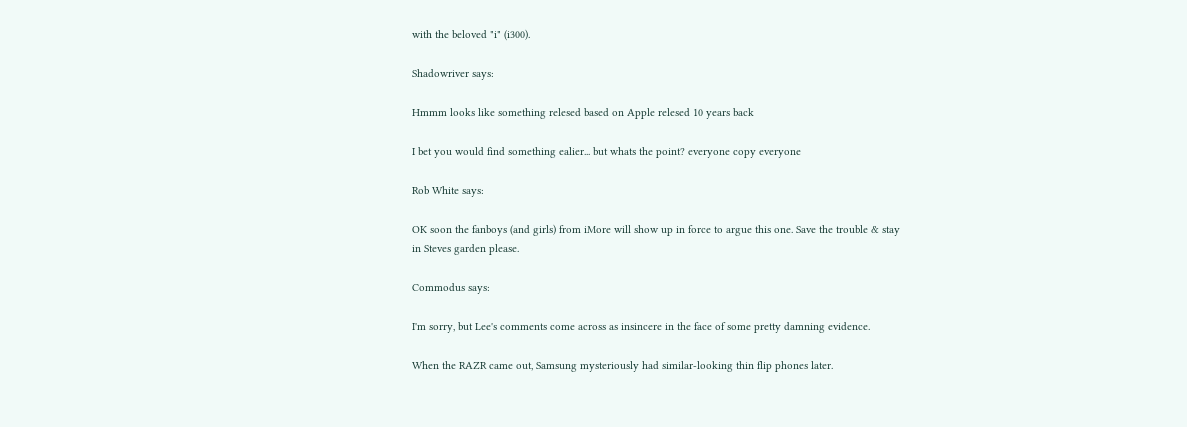with the beloved "i" (i300).

Shadowriver says:

Hmmm looks like something relesed based on Apple relesed 10 years back

I bet you would find something ealier... but whats the point? everyone copy everyone

Rob White says:

OK soon the fanboys (and girls) from iMore will show up in force to argue this one. Save the trouble & stay in Steves garden please.

Commodus says:

I'm sorry, but Lee's comments come across as insincere in the face of some pretty damning evidence.

When the RAZR came out, Samsung mysteriously had similar-looking thin flip phones later.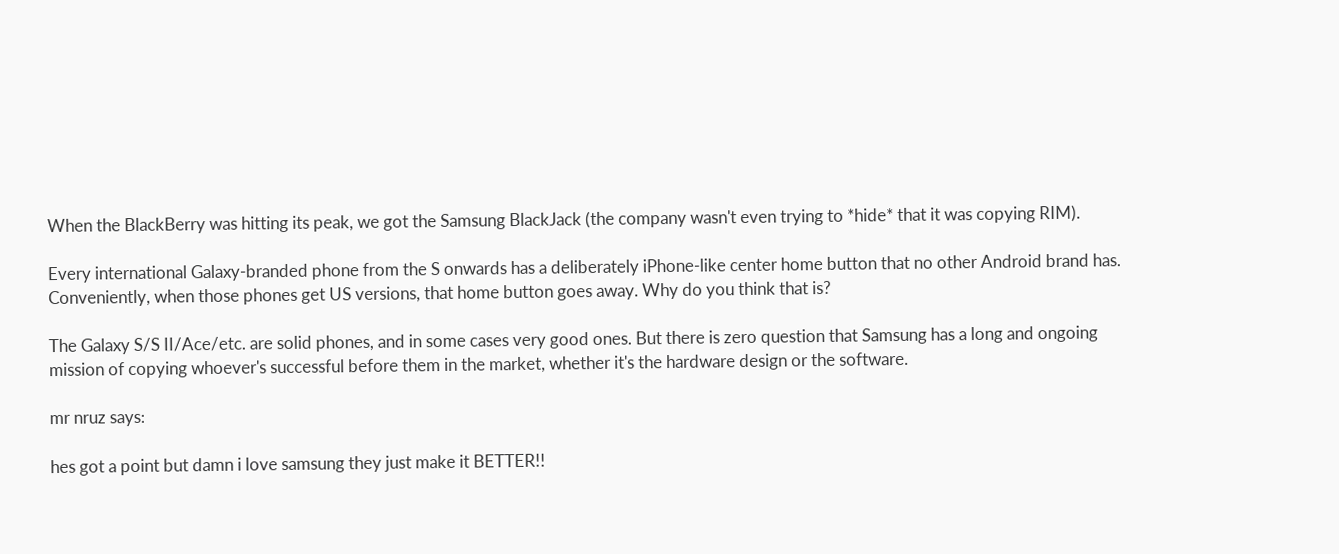When the BlackBerry was hitting its peak, we got the Samsung BlackJack (the company wasn't even trying to *hide* that it was copying RIM).

Every international Galaxy-branded phone from the S onwards has a deliberately iPhone-like center home button that no other Android brand has. Conveniently, when those phones get US versions, that home button goes away. Why do you think that is?

The Galaxy S/S II/Ace/etc. are solid phones, and in some cases very good ones. But there is zero question that Samsung has a long and ongoing mission of copying whoever's successful before them in the market, whether it's the hardware design or the software.

mr nruz says:

hes got a point but damn i love samsung they just make it BETTER!!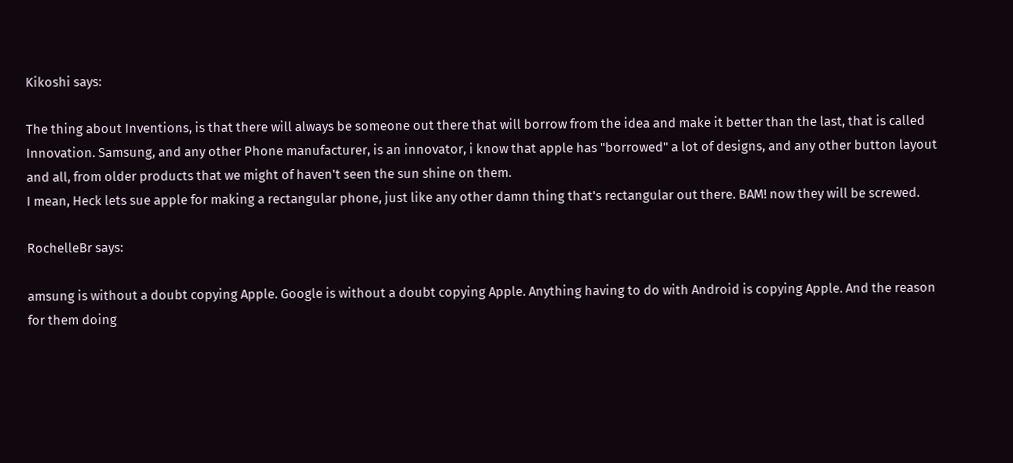Kikoshi says:

The thing about Inventions, is that there will always be someone out there that will borrow from the idea and make it better than the last, that is called Innovation. Samsung, and any other Phone manufacturer, is an innovator, i know that apple has "borrowed" a lot of designs, and any other button layout and all, from older products that we might of haven't seen the sun shine on them.
I mean, Heck lets sue apple for making a rectangular phone, just like any other damn thing that's rectangular out there. BAM! now they will be screwed.

RochelleBr says:

amsung is without a doubt copying Apple. Google is without a doubt copying Apple. Anything having to do with Android is copying Apple. And the reason for them doing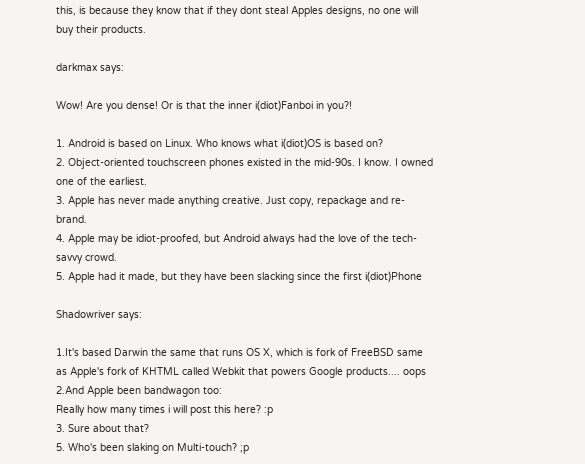this, is because they know that if they dont steal Apples designs, no one will buy their products.

darkmax says:

Wow! Are you dense! Or is that the inner i(diot)Fanboi in you?!

1. Android is based on Linux. Who knows what i(diot)OS is based on?
2. Object-oriented touchscreen phones existed in the mid-90s. I know. I owned one of the earliest.
3. Apple has never made anything creative. Just copy, repackage and re-brand.
4. Apple may be idiot-proofed, but Android always had the love of the tech-savvy crowd.
5. Apple had it made, but they have been slacking since the first i(diot)Phone

Shadowriver says:

1.It's based Darwin the same that runs OS X, which is fork of FreeBSD same as Apple's fork of KHTML called Webkit that powers Google products.... oops
2.And Apple been bandwagon too:
Really how many times i will post this here? :p
3. Sure about that?
5. Who's been slaking on Multi-touch? ;p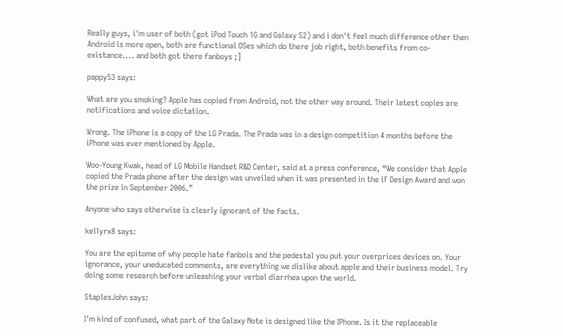Really guys, i'm user of both (got iPod Touch 1G and Galaxy S2) and i don't feel much difference other then Android is more open, both are functional OSes which do there job right, both benefits from co-existance.... and both got there fanboys ;]

pappy53 says:

What are you smoking? Apple has copied from Android, not the other way around. Their latest copies are notifications and voice dictation.

Wrong. The iPhone is a copy of the LG Prada. The Prada was in a design competition 4 months before the iPhone was ever mentioned by Apple.

Woo-Young Kwak, head of LG Mobile Handset R&D Center, said at a press conference, “We consider that Apple copied the Prada phone after the design was unveiled when it was presented in the iF Design Award and won the prize in September 2006.”

Anyone who says otherwise is clearly ignorant of the facts.

kellyrx8 says:

You are the epitome of why people hate fanbois and the pedestal you put your overprices devices on. Your ignorance, your uneducated comments, are everything we dislike about apple and their business model. Try doing some research before unleashing your verbal diarrhea upon the world.

StaplesJohn says:

I'm kind of confused, what part of the Galaxy Note is designed like the IPhone. Is it the replaceable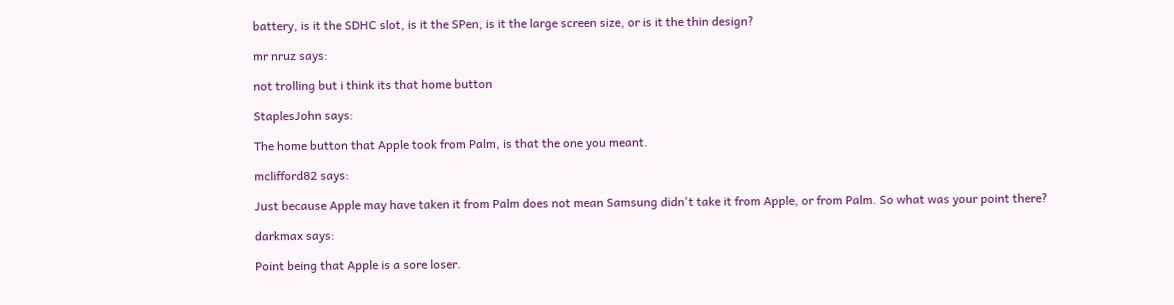battery, is it the SDHC slot, is it the SPen, is it the large screen size, or is it the thin design?

mr nruz says:

not trolling but i think its that home button

StaplesJohn says:

The home button that Apple took from Palm, is that the one you meant.

mclifford82 says:

Just because Apple may have taken it from Palm does not mean Samsung didn't take it from Apple, or from Palm. So what was your point there?

darkmax says:

Point being that Apple is a sore loser.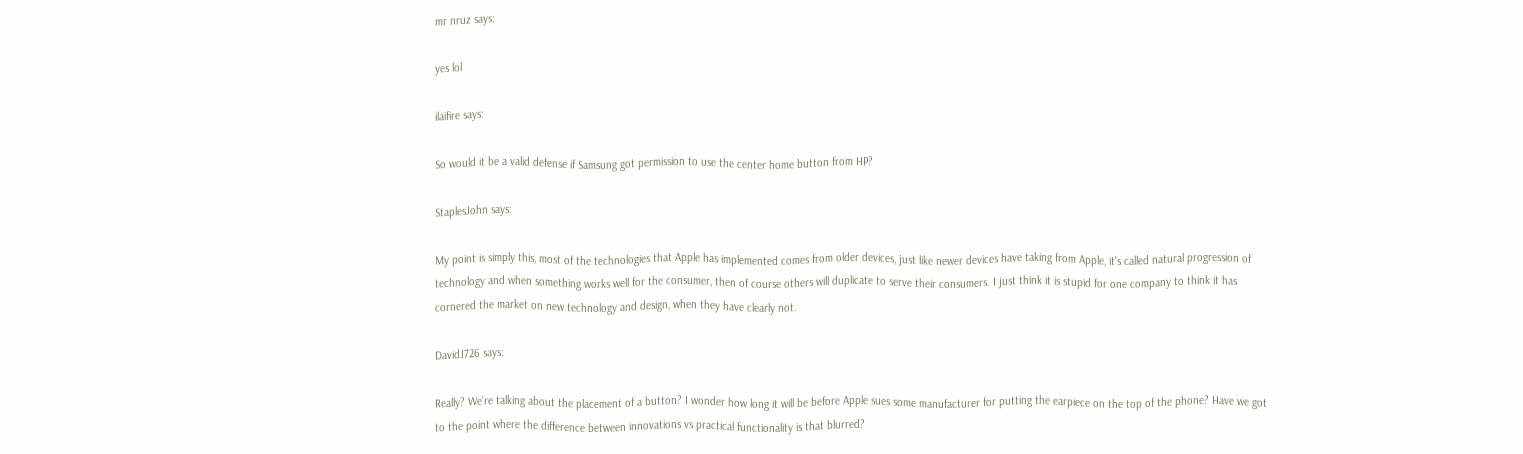mr nruz says:

yes lol

ilaifire says:

So would it be a valid defense if Samsung got permission to use the center home button from HP?

StaplesJohn says:

My point is simply this, most of the technologies that Apple has implemented comes from older devices, just like newer devices have taking from Apple, it's called natural progression of technology and when something works well for the consumer, then of course others will duplicate to serve their consumers. I just think it is stupid for one company to think it has cornered the market on new technology and design, when they have clearly not.

DavidJ726 says:

Really? We’re talking about the placement of a button? I wonder how long it will be before Apple sues some manufacturer for putting the earpiece on the top of the phone? Have we got to the point where the difference between innovations vs practical functionality is that blurred?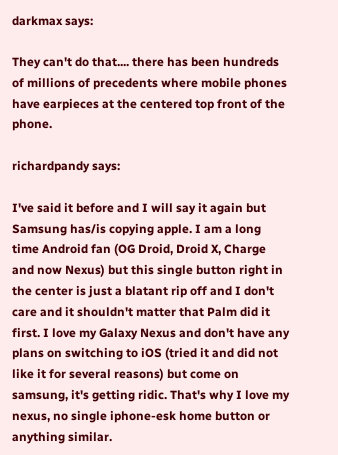darkmax says:

They can't do that.... there has been hundreds of millions of precedents where mobile phones have earpieces at the centered top front of the phone.

richardpandy says:

I've said it before and I will say it again but Samsung has/is copying apple. I am a long time Android fan (OG Droid, Droid X, Charge and now Nexus) but this single button right in the center is just a blatant rip off and I don't care and it shouldn't matter that Palm did it first. I love my Galaxy Nexus and don't have any plans on switching to iOS (tried it and did not like it for several reasons) but come on samsung, it's getting ridic. That's why I love my nexus, no single iphone-esk home button or anything similar.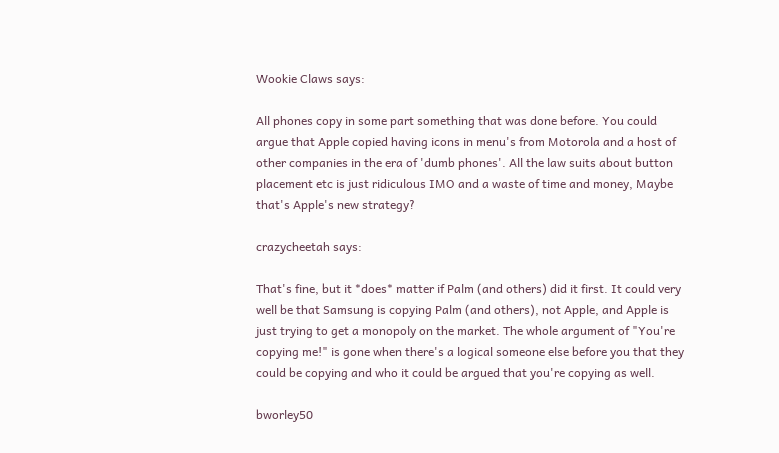Wookie Claws says:

All phones copy in some part something that was done before. You could argue that Apple copied having icons in menu's from Motorola and a host of other companies in the era of 'dumb phones'. All the law suits about button placement etc is just ridiculous IMO and a waste of time and money, Maybe that's Apple's new strategy?

crazycheetah says:

That's fine, but it *does* matter if Palm (and others) did it first. It could very well be that Samsung is copying Palm (and others), not Apple, and Apple is just trying to get a monopoly on the market. The whole argument of "You're copying me!" is gone when there's a logical someone else before you that they could be copying and who it could be argued that you're copying as well.

bworley50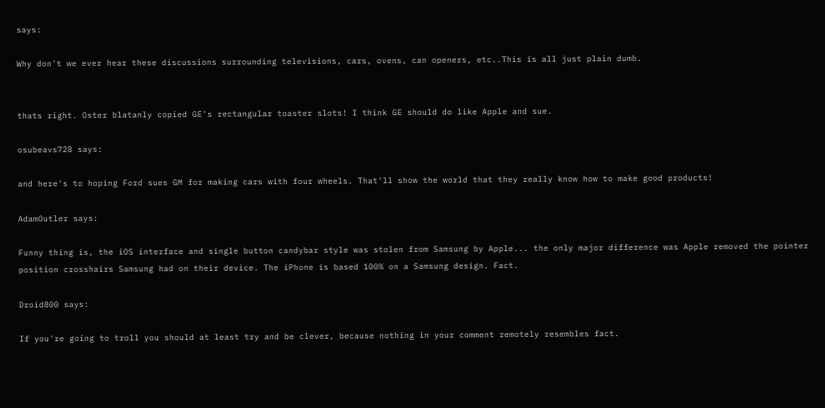says:

Why don't we ever hear these discussions surrounding televisions, cars, ovens, can openers, etc..This is all just plain dumb.


thats right. Oster blatanly copied GE's rectangular toaster slots! I think GE should do like Apple and sue.

osubeavs728 says:

and here's to hoping Ford sues GM for making cars with four wheels. That'll show the world that they really know how to make good products!

AdamOutler says:

Funny thing is, the iOS interface and single button candybar style was stolen from Samsung by Apple... the only major difference was Apple removed the pointer position crosshairs Samsung had on their device. The iPhone is based 100% on a Samsung design. Fact.

Droid800 says:

If you're going to troll you should at least try and be clever, because nothing in your comment remotely resembles fact.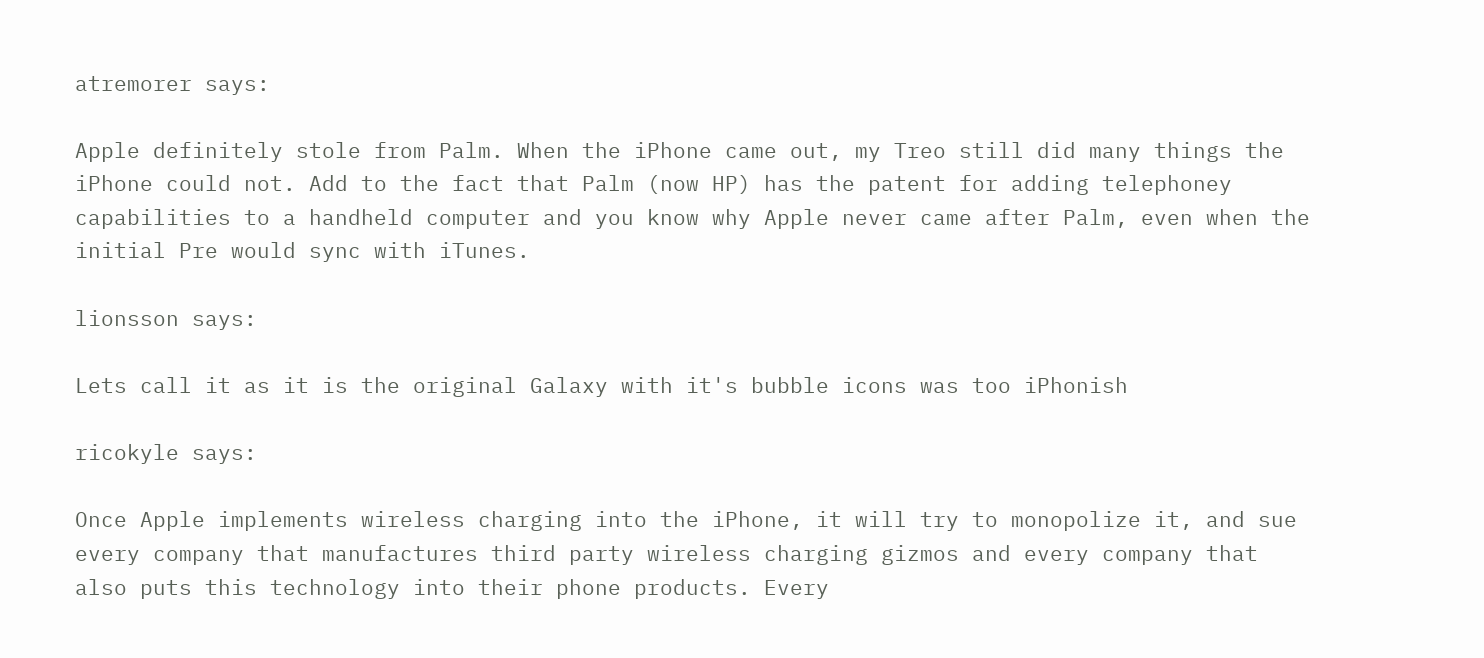atremorer says:

Apple definitely stole from Palm. When the iPhone came out, my Treo still did many things the iPhone could not. Add to the fact that Palm (now HP) has the patent for adding telephoney capabilities to a handheld computer and you know why Apple never came after Palm, even when the initial Pre would sync with iTunes.

lionsson says:

Lets call it as it is the original Galaxy with it's bubble icons was too iPhonish

ricokyle says:

Once Apple implements wireless charging into the iPhone, it will try to monopolize it, and sue every company that manufactures third party wireless charging gizmos and every company that also puts this technology into their phone products. Every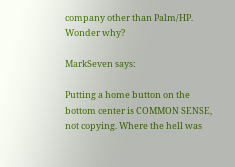company other than Palm/HP. Wonder why?

MarkSeven says:

Putting a home button on the bottom center is COMMON SENSE, not copying. Where the hell was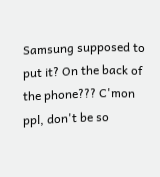Samsung supposed to put it? On the back of the phone??? C'mon ppl, don't be so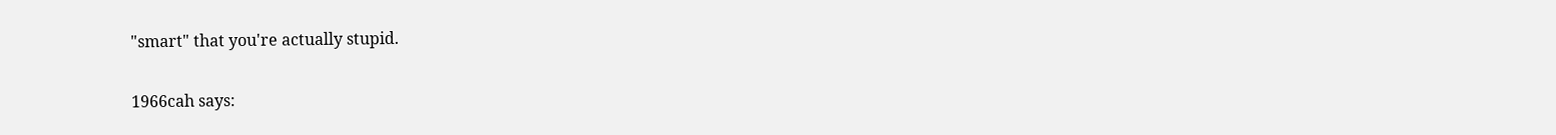"smart" that you're actually stupid.

1966cah says: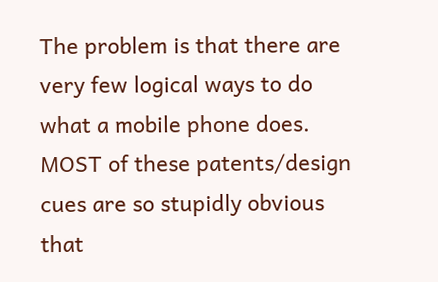The problem is that there are very few logical ways to do what a mobile phone does. MOST of these patents/design cues are so stupidly obvious that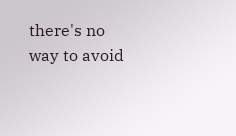there's no way to avoid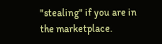"stealing" if you are in the marketplace.